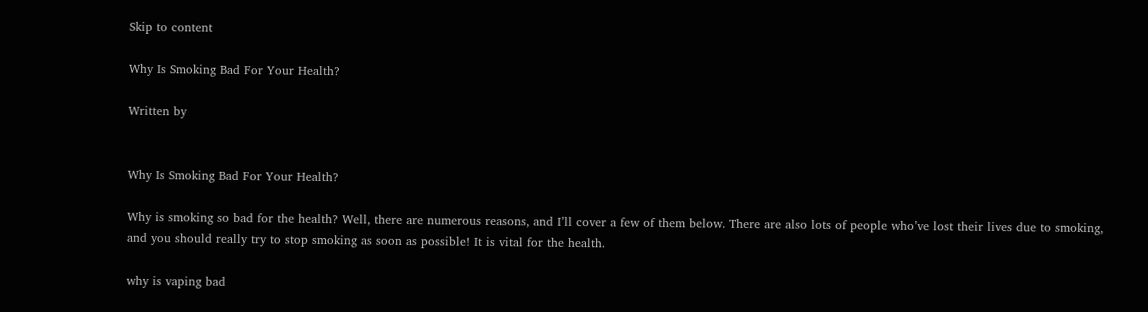Skip to content

Why Is Smoking Bad For Your Health?

Written by


Why Is Smoking Bad For Your Health?

Why is smoking so bad for the health? Well, there are numerous reasons, and I’ll cover a few of them below. There are also lots of people who’ve lost their lives due to smoking, and you should really try to stop smoking as soon as possible! It is vital for the health.

why is vaping bad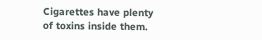Cigarettes have plenty of toxins inside them.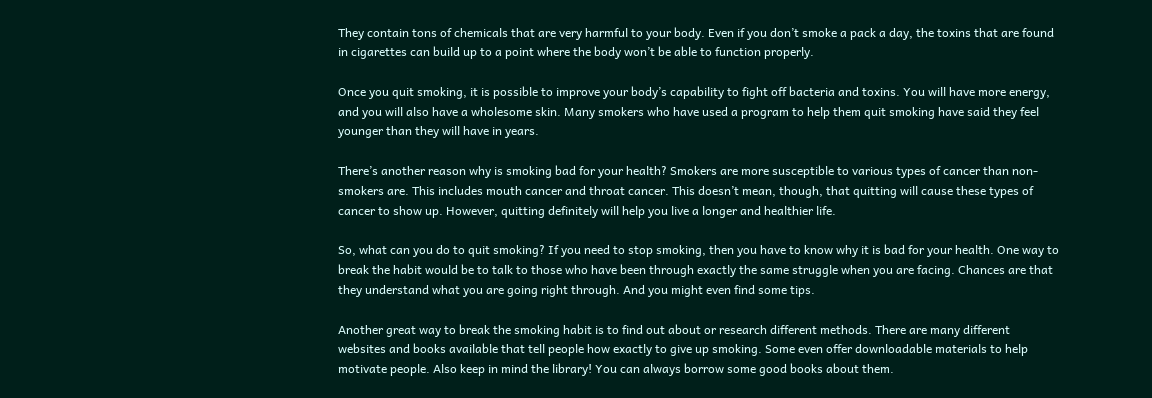They contain tons of chemicals that are very harmful to your body. Even if you don’t smoke a pack a day, the toxins that are found in cigarettes can build up to a point where the body won’t be able to function properly.

Once you quit smoking, it is possible to improve your body’s capability to fight off bacteria and toxins. You will have more energy, and you will also have a wholesome skin. Many smokers who have used a program to help them quit smoking have said they feel younger than they will have in years.

There’s another reason why is smoking bad for your health? Smokers are more susceptible to various types of cancer than non-smokers are. This includes mouth cancer and throat cancer. This doesn’t mean, though, that quitting will cause these types of cancer to show up. However, quitting definitely will help you live a longer and healthier life.

So, what can you do to quit smoking? If you need to stop smoking, then you have to know why it is bad for your health. One way to break the habit would be to talk to those who have been through exactly the same struggle when you are facing. Chances are that they understand what you are going right through. And you might even find some tips.

Another great way to break the smoking habit is to find out about or research different methods. There are many different websites and books available that tell people how exactly to give up smoking. Some even offer downloadable materials to help motivate people. Also keep in mind the library! You can always borrow some good books about them.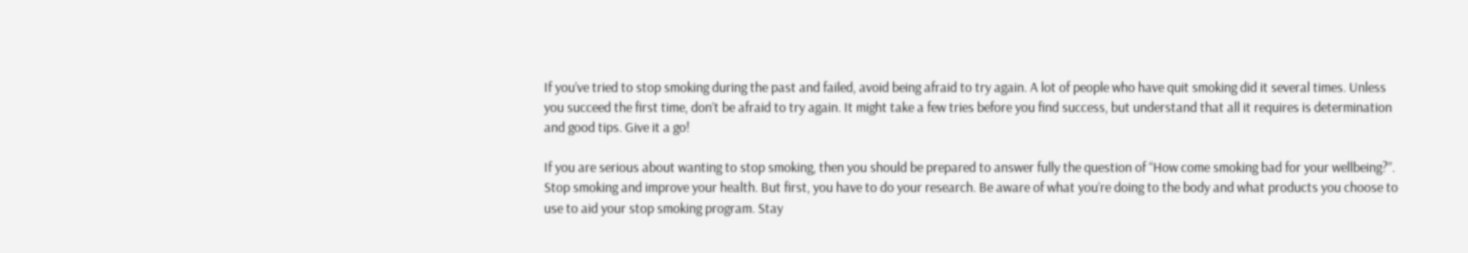If you’ve tried to stop smoking during the past and failed, avoid being afraid to try again. A lot of people who have quit smoking did it several times. Unless you succeed the first time, don’t be afraid to try again. It might take a few tries before you find success, but understand that all it requires is determination and good tips. Give it a go!

If you are serious about wanting to stop smoking, then you should be prepared to answer fully the question of “How come smoking bad for your wellbeing?”. Stop smoking and improve your health. But first, you have to do your research. Be aware of what you’re doing to the body and what products you choose to use to aid your stop smoking program. Stay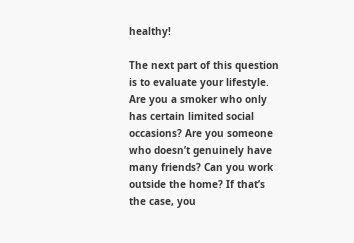healthy!

The next part of this question is to evaluate your lifestyle. Are you a smoker who only has certain limited social occasions? Are you someone who doesn’t genuinely have many friends? Can you work outside the home? If that’s the case, you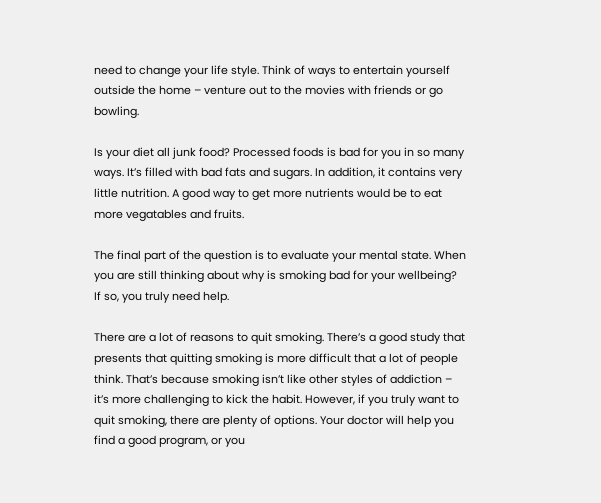need to change your life style. Think of ways to entertain yourself outside the home – venture out to the movies with friends or go bowling.

Is your diet all junk food? Processed foods is bad for you in so many ways. It’s filled with bad fats and sugars. In addition, it contains very little nutrition. A good way to get more nutrients would be to eat more vegatables and fruits.

The final part of the question is to evaluate your mental state. When you are still thinking about why is smoking bad for your wellbeing? If so, you truly need help.

There are a lot of reasons to quit smoking. There’s a good study that presents that quitting smoking is more difficult that a lot of people think. That’s because smoking isn’t like other styles of addiction – it’s more challenging to kick the habit. However, if you truly want to quit smoking, there are plenty of options. Your doctor will help you find a good program, or you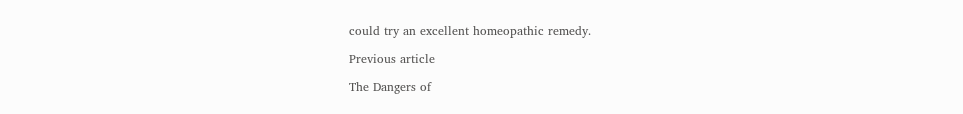could try an excellent homeopathic remedy.

Previous article

The Dangers of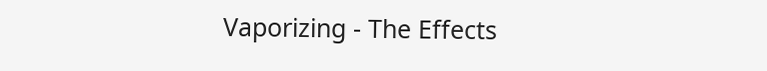Vaporizing - The Effects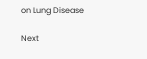on Lung Disease

Next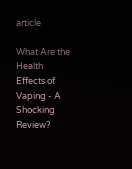article

What Are the Health Effects of Vaping - A Shocking Review?